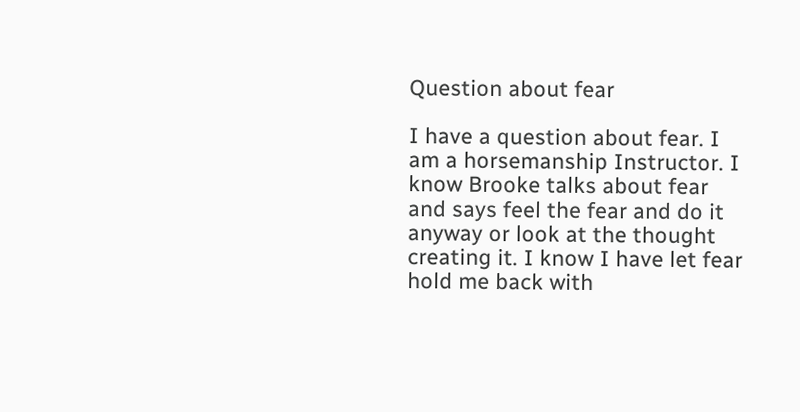Question about fear

I have a question about fear. I am a horsemanship Instructor. I know Brooke talks about fear and says feel the fear and do it anyway or look at the thought creating it. I know I have let fear hold me back with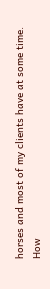horses and most of my clients have at some time. How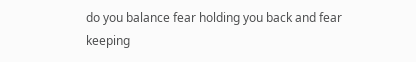do you balance fear holding you back and fear keeping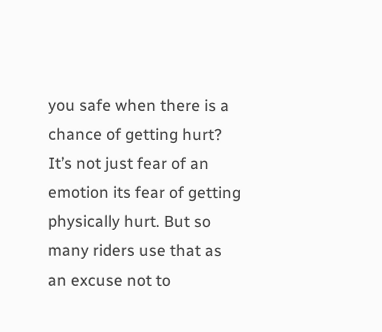you safe when there is a chance of getting hurt? It’s not just fear of an emotion its fear of getting physically hurt. But so many riders use that as an excuse not to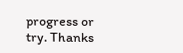progress or try. Thanks